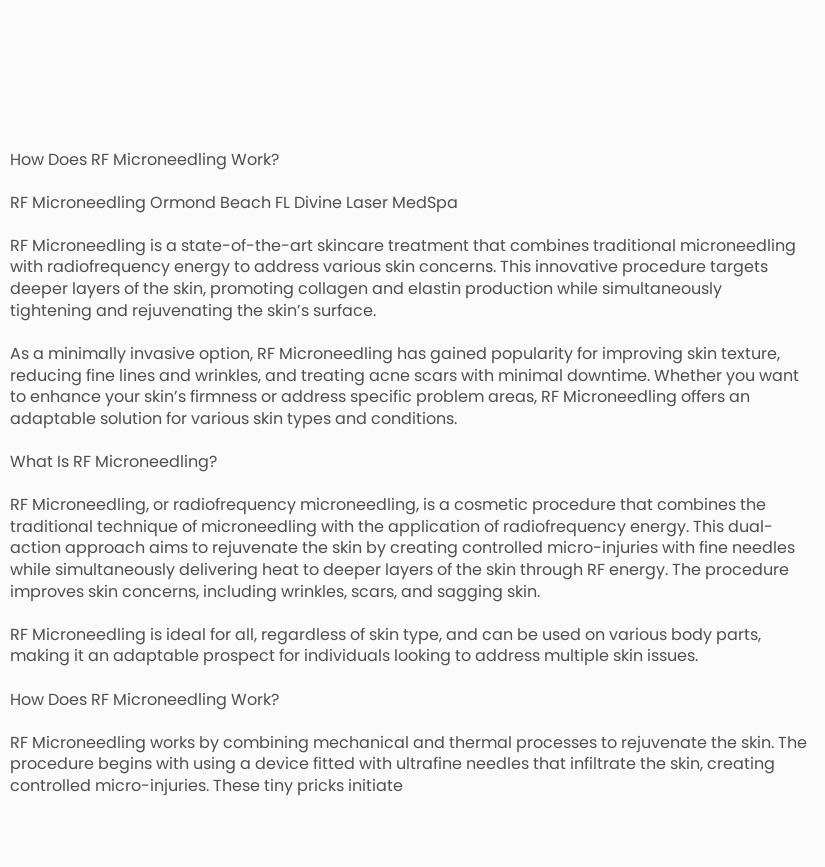How Does RF Microneedling Work?

RF Microneedling Ormond Beach FL Divine Laser MedSpa

RF Microneedling is a state-of-the-art skincare treatment that combines traditional microneedling with radiofrequency energy to address various skin concerns. This innovative procedure targets deeper layers of the skin, promoting collagen and elastin production while simultaneously tightening and rejuvenating the skin’s surface.

As a minimally invasive option, RF Microneedling has gained popularity for improving skin texture, reducing fine lines and wrinkles, and treating acne scars with minimal downtime. Whether you want to enhance your skin’s firmness or address specific problem areas, RF Microneedling offers an adaptable solution for various skin types and conditions.

What Is RF Microneedling?

RF Microneedling, or radiofrequency microneedling, is a cosmetic procedure that combines the traditional technique of microneedling with the application of radiofrequency energy. This dual-action approach aims to rejuvenate the skin by creating controlled micro-injuries with fine needles while simultaneously delivering heat to deeper layers of the skin through RF energy. The procedure improves skin concerns, including wrinkles, scars, and sagging skin.

RF Microneedling is ideal for all, regardless of skin type, and can be used on various body parts, making it an adaptable prospect for individuals looking to address multiple skin issues.

How Does RF Microneedling Work?

RF Microneedling works by combining mechanical and thermal processes to rejuvenate the skin. The procedure begins with using a device fitted with ultrafine needles that infiltrate the skin, creating controlled micro-injuries. These tiny pricks initiate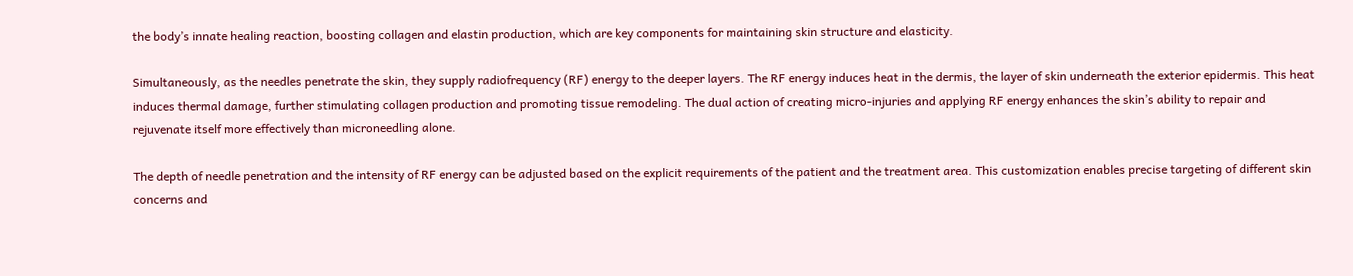the body’s innate healing reaction, boosting collagen and elastin production, which are key components for maintaining skin structure and elasticity.

Simultaneously, as the needles penetrate the skin, they supply radiofrequency (RF) energy to the deeper layers. The RF energy induces heat in the dermis, the layer of skin underneath the exterior epidermis. This heat induces thermal damage, further stimulating collagen production and promoting tissue remodeling. The dual action of creating micro-injuries and applying RF energy enhances the skin’s ability to repair and rejuvenate itself more effectively than microneedling alone.

The depth of needle penetration and the intensity of RF energy can be adjusted based on the explicit requirements of the patient and the treatment area. This customization enables precise targeting of different skin concerns and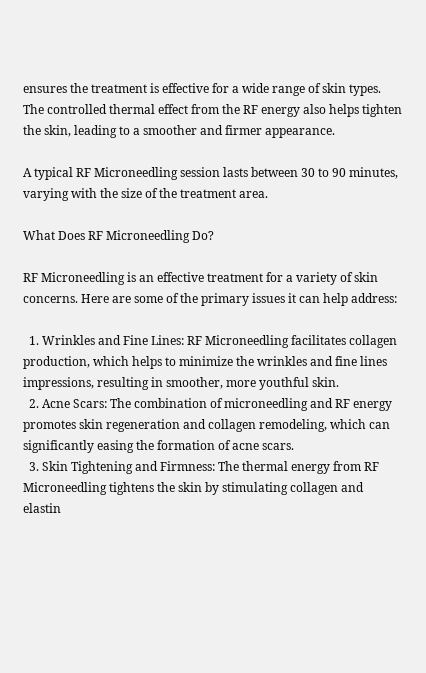ensures the treatment is effective for a wide range of skin types. The controlled thermal effect from the RF energy also helps tighten the skin, leading to a smoother and firmer appearance.

A typical RF Microneedling session lasts between 30 to 90 minutes, varying with the size of the treatment area.

What Does RF Microneedling Do?

RF Microneedling is an effective treatment for a variety of skin concerns. Here are some of the primary issues it can help address:

  1. Wrinkles and Fine Lines: RF Microneedling facilitates collagen production, which helps to minimize the wrinkles and fine lines impressions, resulting in smoother, more youthful skin.
  2. Acne Scars: The combination of microneedling and RF energy promotes skin regeneration and collagen remodeling, which can significantly easing the formation of acne scars.
  3. Skin Tightening and Firmness: The thermal energy from RF Microneedling tightens the skin by stimulating collagen and elastin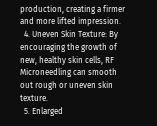production, creating a firmer and more lifted impression.
  4. Uneven Skin Texture: By encouraging the growth of new, healthy skin cells, RF Microneedling can smooth out rough or uneven skin texture.
  5. Enlarged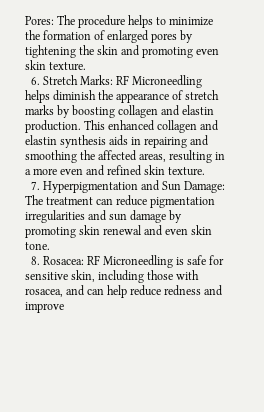Pores: The procedure helps to minimize the formation of enlarged pores by tightening the skin and promoting even skin texture.
  6. Stretch Marks: RF Microneedling helps diminish the appearance of stretch marks by boosting collagen and elastin production. This enhanced collagen and elastin synthesis aids in repairing and smoothing the affected areas, resulting in a more even and refined skin texture.
  7. Hyperpigmentation and Sun Damage: The treatment can reduce pigmentation irregularities and sun damage by promoting skin renewal and even skin tone.
  8. Rosacea: RF Microneedling is safe for sensitive skin, including those with rosacea, and can help reduce redness and improve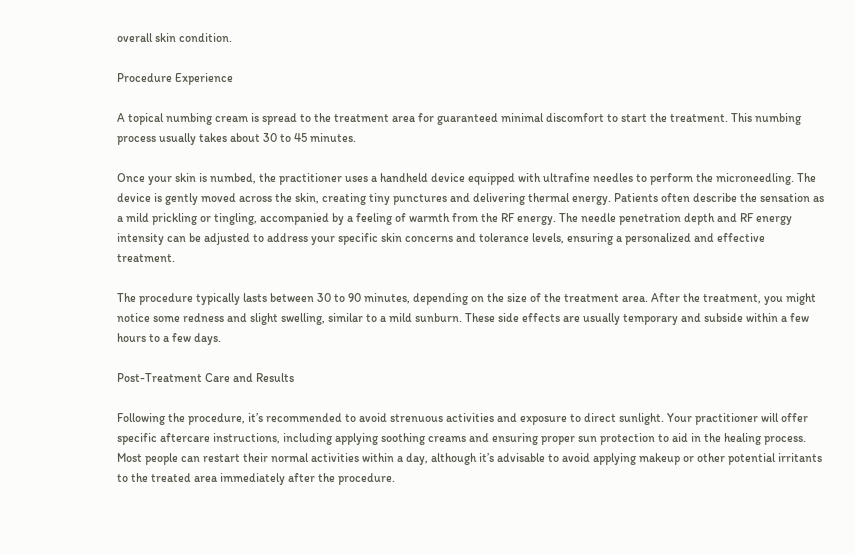overall skin condition.

Procedure Experience

A topical numbing cream is spread to the treatment area for guaranteed minimal discomfort to start the treatment. This numbing process usually takes about 30 to 45 minutes.

Once your skin is numbed, the practitioner uses a handheld device equipped with ultrafine needles to perform the microneedling. The device is gently moved across the skin, creating tiny punctures and delivering thermal energy. Patients often describe the sensation as a mild prickling or tingling, accompanied by a feeling of warmth from the RF energy. The needle penetration depth and RF energy intensity can be adjusted to address your specific skin concerns and tolerance levels, ensuring a personalized and effective treatment.

The procedure typically lasts between 30 to 90 minutes, depending on the size of the treatment area. After the treatment, you might notice some redness and slight swelling, similar to a mild sunburn. These side effects are usually temporary and subside within a few hours to a few days.

Post-Treatment Care and Results

Following the procedure, it’s recommended to avoid strenuous activities and exposure to direct sunlight. Your practitioner will offer specific aftercare instructions, including applying soothing creams and ensuring proper sun protection to aid in the healing process. Most people can restart their normal activities within a day, although it’s advisable to avoid applying makeup or other potential irritants to the treated area immediately after the procedure.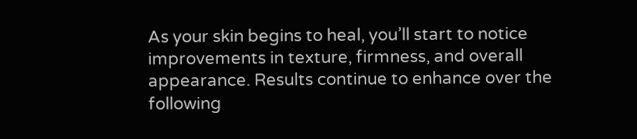As your skin begins to heal, you’ll start to notice improvements in texture, firmness, and overall appearance. Results continue to enhance over the following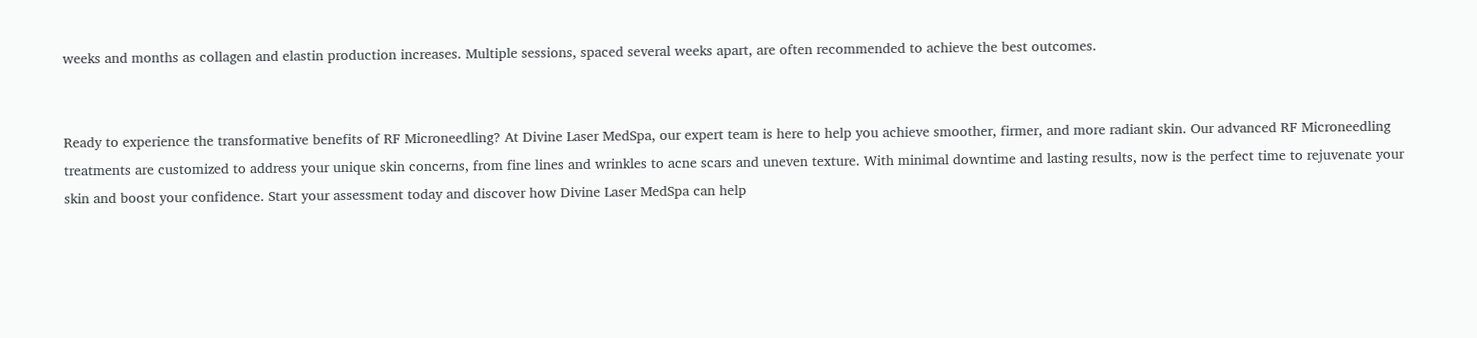weeks and months as collagen and elastin production increases. Multiple sessions, spaced several weeks apart, are often recommended to achieve the best outcomes.


Ready to experience the transformative benefits of RF Microneedling? At Divine Laser MedSpa, our expert team is here to help you achieve smoother, firmer, and more radiant skin. Our advanced RF Microneedling treatments are customized to address your unique skin concerns, from fine lines and wrinkles to acne scars and uneven texture. With minimal downtime and lasting results, now is the perfect time to rejuvenate your skin and boost your confidence. Start your assessment today and discover how Divine Laser MedSpa can help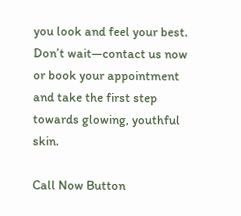you look and feel your best. Don’t wait—contact us now or book your appointment and take the first step towards glowing, youthful skin.

Call Now Button